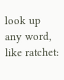look up any word, like ratchet: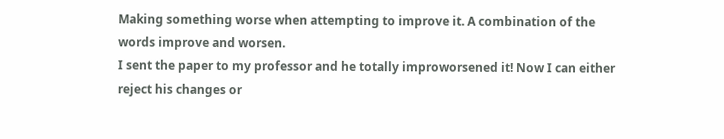Making something worse when attempting to improve it. A combination of the words improve and worsen.
I sent the paper to my professor and he totally improworsened it! Now I can either reject his changes or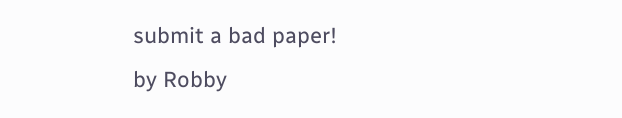submit a bad paper!
by Robby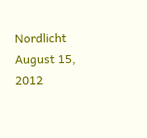Nordlicht August 15, 2012